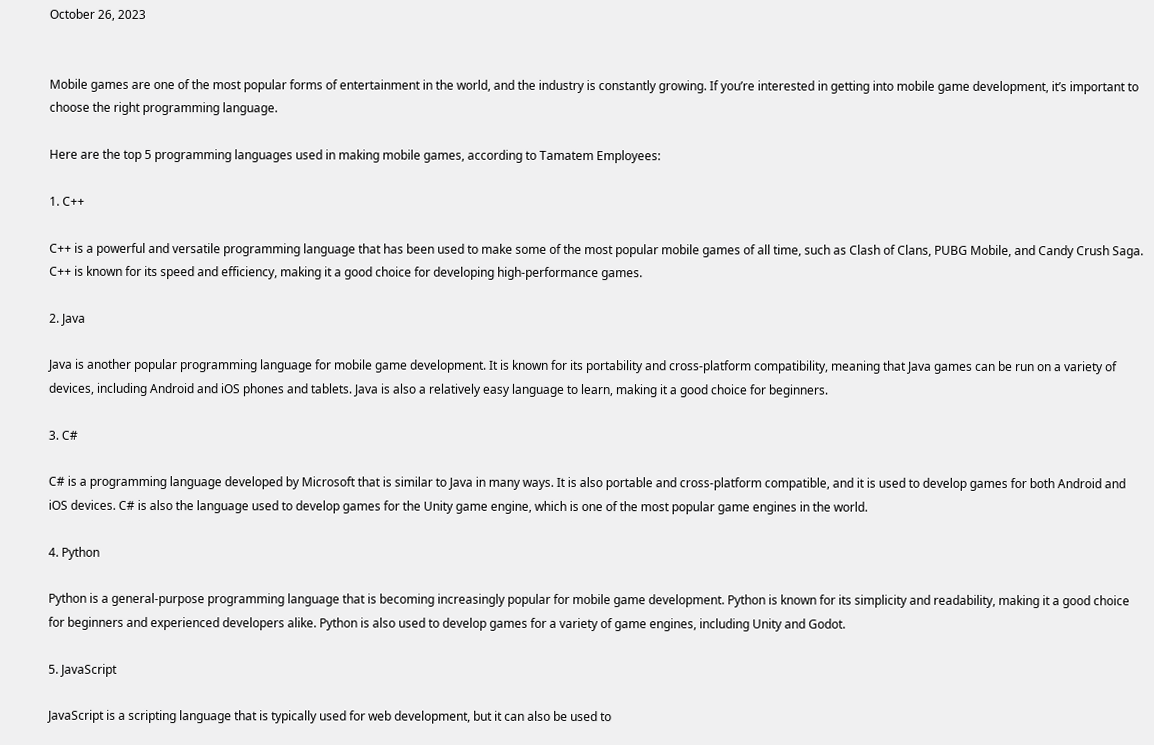October 26, 2023


Mobile games are one of the most popular forms of entertainment in the world, and the industry is constantly growing. If you’re interested in getting into mobile game development, it’s important to choose the right programming language.

Here are the top 5 programming languages used in making mobile games, according to Tamatem Employees:

1. C++

C++ is a powerful and versatile programming language that has been used to make some of the most popular mobile games of all time, such as Clash of Clans, PUBG Mobile, and Candy Crush Saga. C++ is known for its speed and efficiency, making it a good choice for developing high-performance games.

2. Java

Java is another popular programming language for mobile game development. It is known for its portability and cross-platform compatibility, meaning that Java games can be run on a variety of devices, including Android and iOS phones and tablets. Java is also a relatively easy language to learn, making it a good choice for beginners.

3. C#

C# is a programming language developed by Microsoft that is similar to Java in many ways. It is also portable and cross-platform compatible, and it is used to develop games for both Android and iOS devices. C# is also the language used to develop games for the Unity game engine, which is one of the most popular game engines in the world.

4. Python

Python is a general-purpose programming language that is becoming increasingly popular for mobile game development. Python is known for its simplicity and readability, making it a good choice for beginners and experienced developers alike. Python is also used to develop games for a variety of game engines, including Unity and Godot.

5. JavaScript

JavaScript is a scripting language that is typically used for web development, but it can also be used to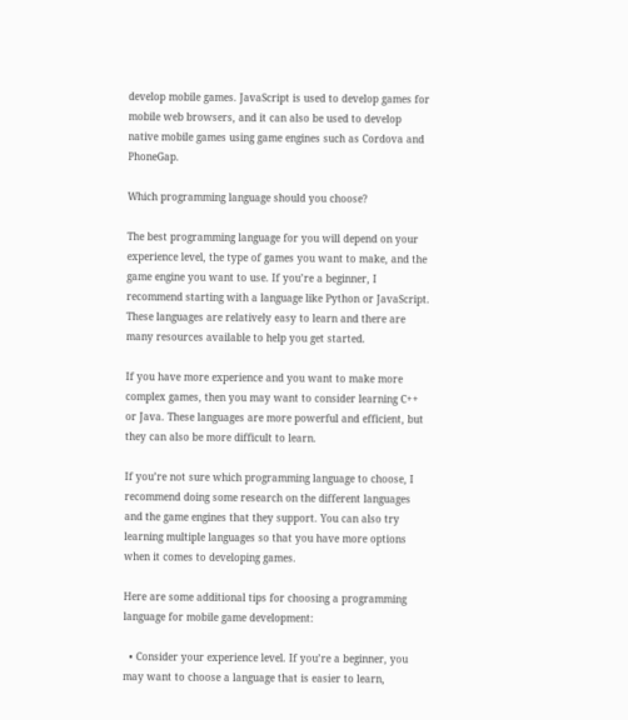develop mobile games. JavaScript is used to develop games for mobile web browsers, and it can also be used to develop native mobile games using game engines such as Cordova and PhoneGap.

Which programming language should you choose?

The best programming language for you will depend on your experience level, the type of games you want to make, and the game engine you want to use. If you’re a beginner, I recommend starting with a language like Python or JavaScript. These languages are relatively easy to learn and there are many resources available to help you get started.

If you have more experience and you want to make more complex games, then you may want to consider learning C++ or Java. These languages are more powerful and efficient, but they can also be more difficult to learn.

If you’re not sure which programming language to choose, I recommend doing some research on the different languages and the game engines that they support. You can also try learning multiple languages so that you have more options when it comes to developing games.

Here are some additional tips for choosing a programming language for mobile game development:

  • Consider your experience level. If you’re a beginner, you may want to choose a language that is easier to learn,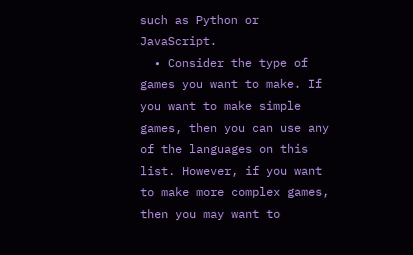such as Python or JavaScript.
  • Consider the type of games you want to make. If you want to make simple games, then you can use any of the languages on this list. However, if you want to make more complex games, then you may want to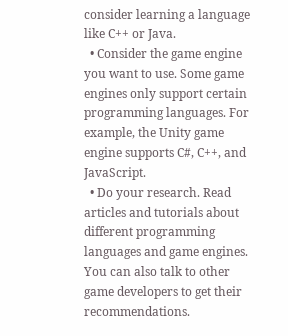consider learning a language like C++ or Java.
  • Consider the game engine you want to use. Some game engines only support certain programming languages. For example, the Unity game engine supports C#, C++, and JavaScript.
  • Do your research. Read articles and tutorials about different programming languages and game engines. You can also talk to other game developers to get their recommendations.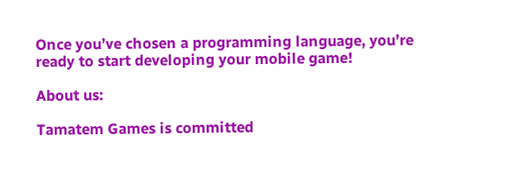Once you’ve chosen a programming language, you’re ready to start developing your mobile game!

About us:

Tamatem Games is committed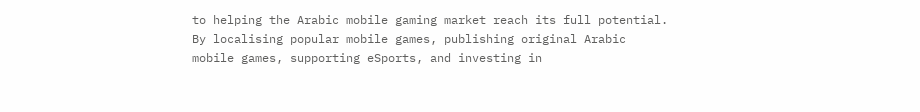to helping the Arabic mobile gaming market reach its full potential. By localising popular mobile games, publishing original Arabic mobile games, supporting eSports, and investing in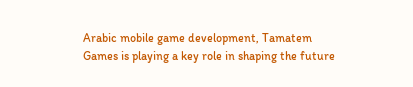Arabic mobile game development, Tamatem Games is playing a key role in shaping the future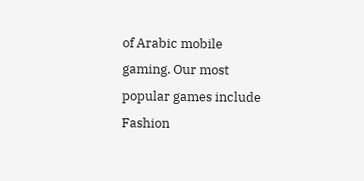of Arabic mobile gaming. Our most popular games include Fashion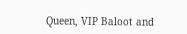Queen, VIP Baloot and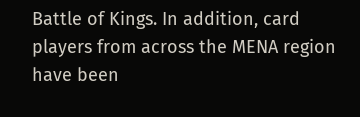Battle of Kings. In addition, card players from across the MENA region have been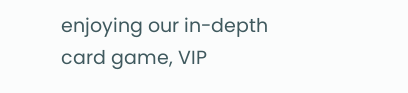enjoying our in-depth card game, VIP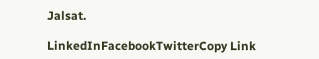Jalsat.

LinkedInFacebookTwitterCopy Link